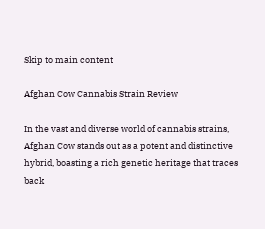Skip to main content

Afghan Cow Cannabis Strain Review

In the vast and diverse world of cannabis strains, Afghan Cow stands out as a potent and distinctive hybrid, boasting a rich genetic heritage that traces back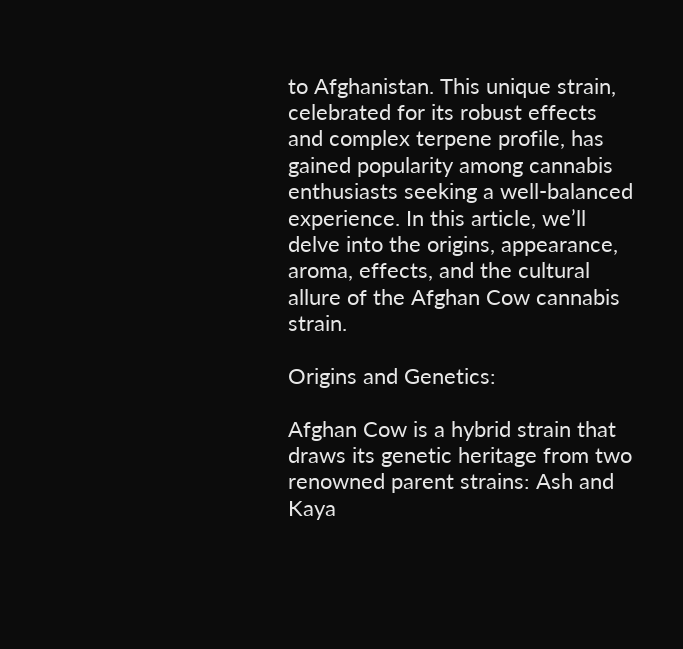to Afghanistan. This unique strain, celebrated for its robust effects and complex terpene profile, has gained popularity among cannabis enthusiasts seeking a well-balanced experience. In this article, we’ll delve into the origins, appearance, aroma, effects, and the cultural allure of the Afghan Cow cannabis strain.

Origins and Genetics:

Afghan Cow is a hybrid strain that draws its genetic heritage from two renowned parent strains: Ash and Kaya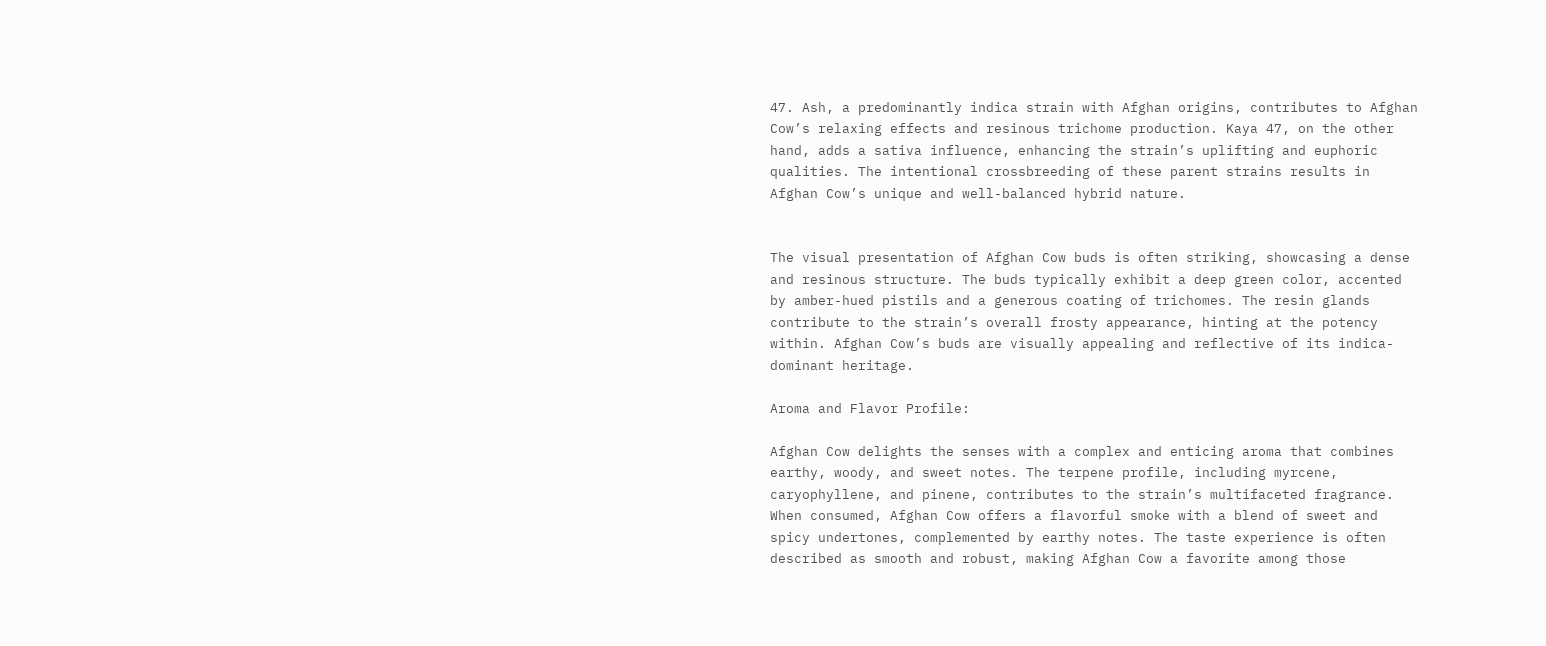47. Ash, a predominantly indica strain with Afghan origins, contributes to Afghan Cow’s relaxing effects and resinous trichome production. Kaya 47, on the other hand, adds a sativa influence, enhancing the strain’s uplifting and euphoric qualities. The intentional crossbreeding of these parent strains results in Afghan Cow’s unique and well-balanced hybrid nature.


The visual presentation of Afghan Cow buds is often striking, showcasing a dense and resinous structure. The buds typically exhibit a deep green color, accented by amber-hued pistils and a generous coating of trichomes. The resin glands contribute to the strain’s overall frosty appearance, hinting at the potency within. Afghan Cow’s buds are visually appealing and reflective of its indica-dominant heritage.

Aroma and Flavor Profile:

Afghan Cow delights the senses with a complex and enticing aroma that combines earthy, woody, and sweet notes. The terpene profile, including myrcene, caryophyllene, and pinene, contributes to the strain’s multifaceted fragrance. When consumed, Afghan Cow offers a flavorful smoke with a blend of sweet and spicy undertones, complemented by earthy notes. The taste experience is often described as smooth and robust, making Afghan Cow a favorite among those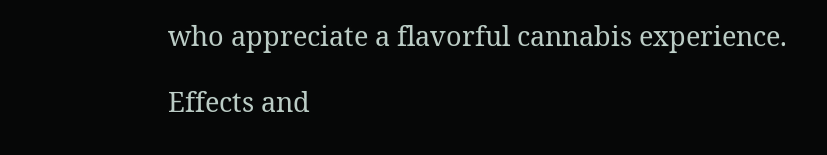who appreciate a flavorful cannabis experience.

Effects and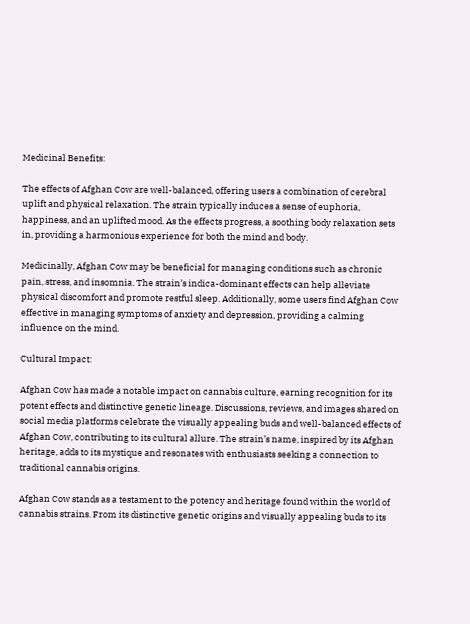Medicinal Benefits:

The effects of Afghan Cow are well-balanced, offering users a combination of cerebral uplift and physical relaxation. The strain typically induces a sense of euphoria, happiness, and an uplifted mood. As the effects progress, a soothing body relaxation sets in, providing a harmonious experience for both the mind and body.

Medicinally, Afghan Cow may be beneficial for managing conditions such as chronic pain, stress, and insomnia. The strain’s indica-dominant effects can help alleviate physical discomfort and promote restful sleep. Additionally, some users find Afghan Cow effective in managing symptoms of anxiety and depression, providing a calming influence on the mind.

Cultural Impact:

Afghan Cow has made a notable impact on cannabis culture, earning recognition for its potent effects and distinctive genetic lineage. Discussions, reviews, and images shared on social media platforms celebrate the visually appealing buds and well-balanced effects of Afghan Cow, contributing to its cultural allure. The strain’s name, inspired by its Afghan heritage, adds to its mystique and resonates with enthusiasts seeking a connection to traditional cannabis origins.

Afghan Cow stands as a testament to the potency and heritage found within the world of cannabis strains. From its distinctive genetic origins and visually appealing buds to its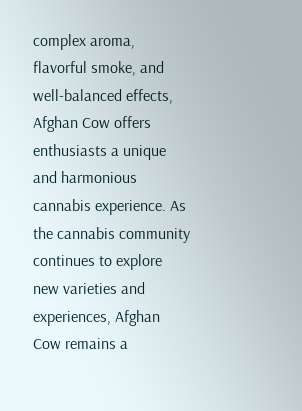complex aroma, flavorful smoke, and well-balanced effects, Afghan Cow offers enthusiasts a unique and harmonious cannabis experience. As the cannabis community continues to explore new varieties and experiences, Afghan Cow remains a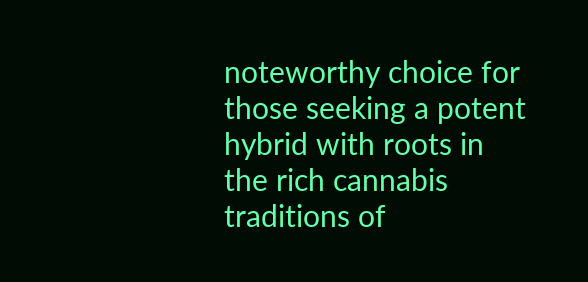noteworthy choice for those seeking a potent hybrid with roots in the rich cannabis traditions of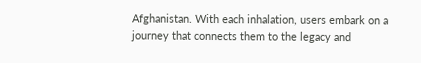Afghanistan. With each inhalation, users embark on a journey that connects them to the legacy and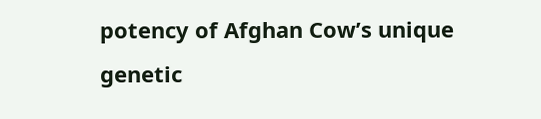potency of Afghan Cow’s unique genetic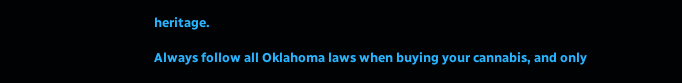heritage.

Always follow all Oklahoma laws when buying your cannabis, and only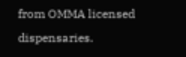from OMMA licensed dispensaries.